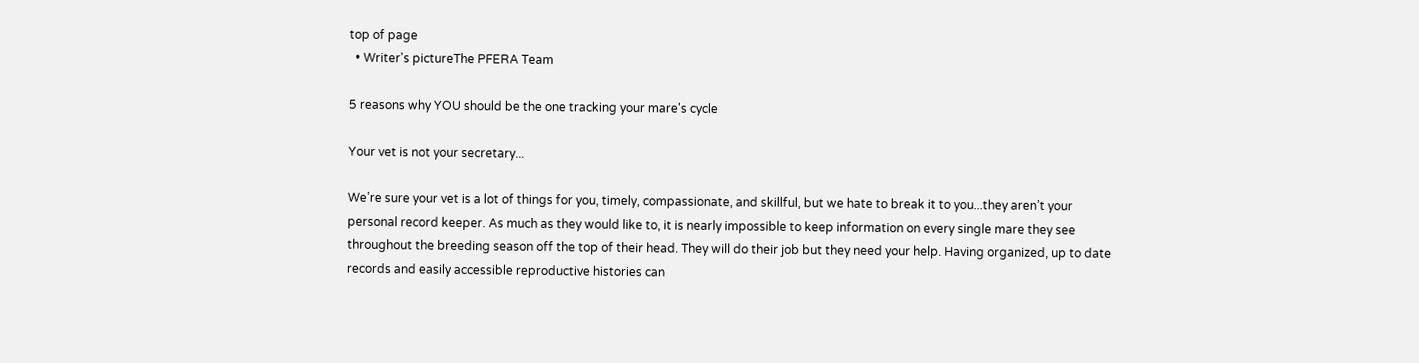top of page
  • Writer's pictureThe PFERA Team

5 reasons why YOU should be the one tracking your mare's cycle

Your vet is not your secretary...

We’re sure your vet is a lot of things for you, timely, compassionate, and skillful, but we hate to break it to you...they aren’t your personal record keeper. As much as they would like to, it is nearly impossible to keep information on every single mare they see throughout the breeding season off the top of their head. They will do their job but they need your help. Having organized, up to date records and easily accessible reproductive histories can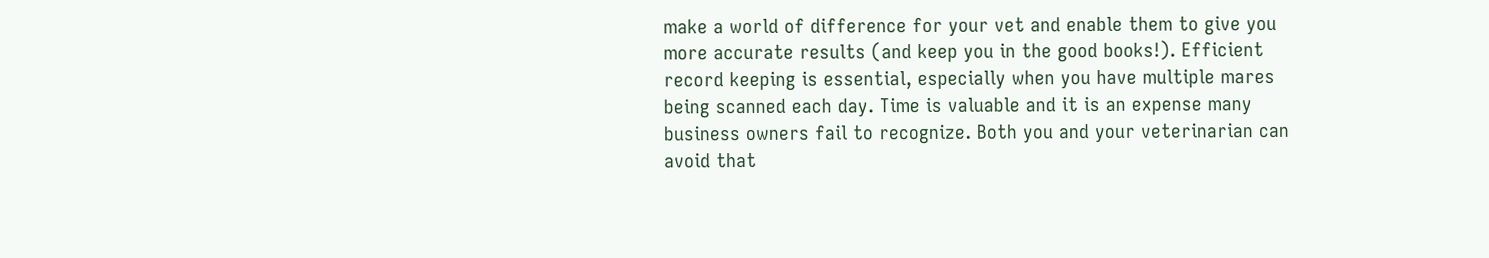make a world of difference for your vet and enable them to give you more accurate results (and keep you in the good books!). Efficient record keeping is essential, especially when you have multiple mares being scanned each day. Time is valuable and it is an expense many business owners fail to recognize. Both you and your veterinarian can avoid that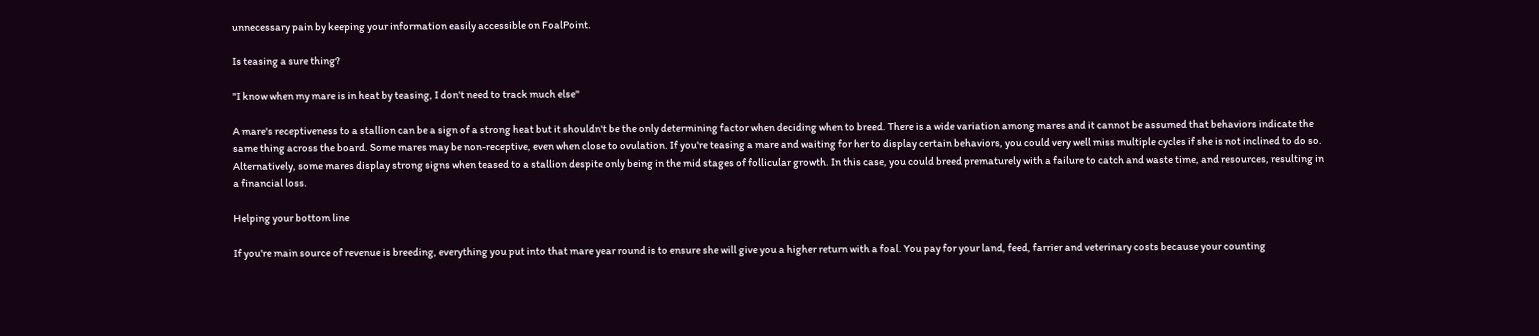unnecessary pain by keeping your information easily accessible on FoalPoint.

Is teasing a sure thing?

"I know when my mare is in heat by teasing, I don't need to track much else"

A mare's receptiveness to a stallion can be a sign of a strong heat but it shouldn't be the only determining factor when deciding when to breed. There is a wide variation among mares and it cannot be assumed that behaviors indicate the same thing across the board. Some mares may be non-receptive, even when close to ovulation. If you're teasing a mare and waiting for her to display certain behaviors, you could very well miss multiple cycles if she is not inclined to do so. Alternatively, some mares display strong signs when teased to a stallion despite only being in the mid stages of follicular growth. In this case, you could breed prematurely with a failure to catch and waste time, and resources, resulting in a financial loss.

Helping your bottom line

If you're main source of revenue is breeding, everything you put into that mare year round is to ensure she will give you a higher return with a foal. You pay for your land, feed, farrier and veterinary costs because your counting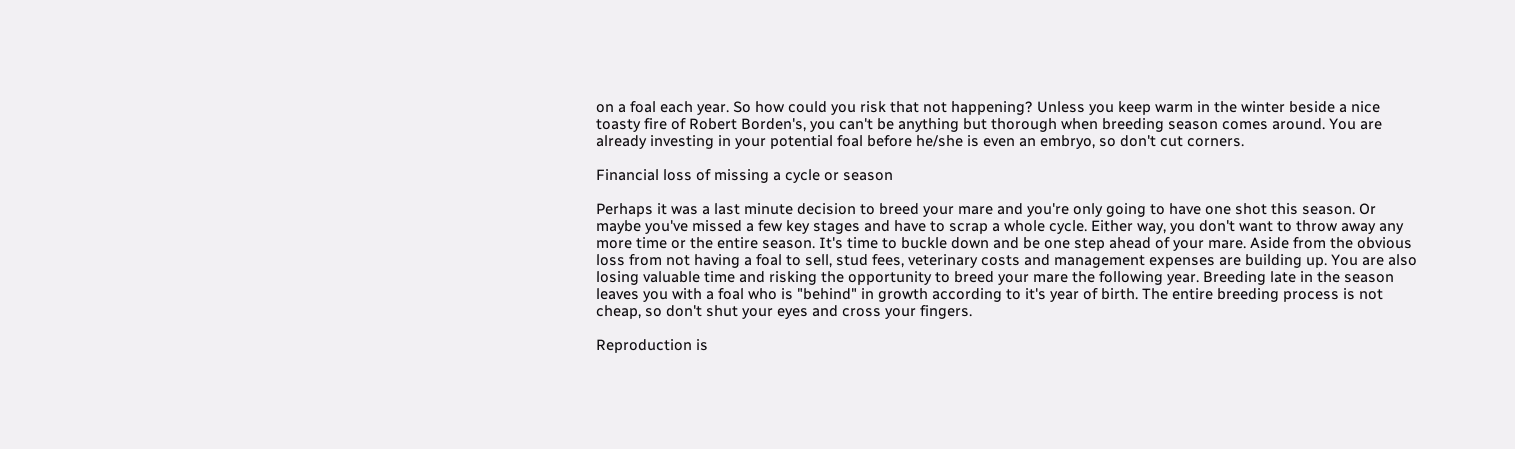on a foal each year. So how could you risk that not happening? Unless you keep warm in the winter beside a nice toasty fire of Robert Borden's, you can't be anything but thorough when breeding season comes around. You are already investing in your potential foal before he/she is even an embryo, so don't cut corners.

Financial loss of missing a cycle or season

Perhaps it was a last minute decision to breed your mare and you're only going to have one shot this season. Or maybe you've missed a few key stages and have to scrap a whole cycle. Either way, you don't want to throw away any more time or the entire season. It's time to buckle down and be one step ahead of your mare. Aside from the obvious loss from not having a foal to sell, stud fees, veterinary costs and management expenses are building up. You are also losing valuable time and risking the opportunity to breed your mare the following year. Breeding late in the season leaves you with a foal who is "behind" in growth according to it's year of birth. The entire breeding process is not cheap, so don't shut your eyes and cross your fingers.

Reproduction is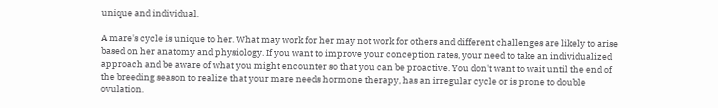unique and individual.

A mare's cycle is unique to her. What may work for her may not work for others and different challenges are likely to arise based on her anatomy and physiology. If you want to improve your conception rates, your need to take an individualized approach and be aware of what you might encounter so that you can be proactive. You don't want to wait until the end of the breeding season to realize that your mare needs hormone therapy, has an irregular cycle or is prone to double ovulation.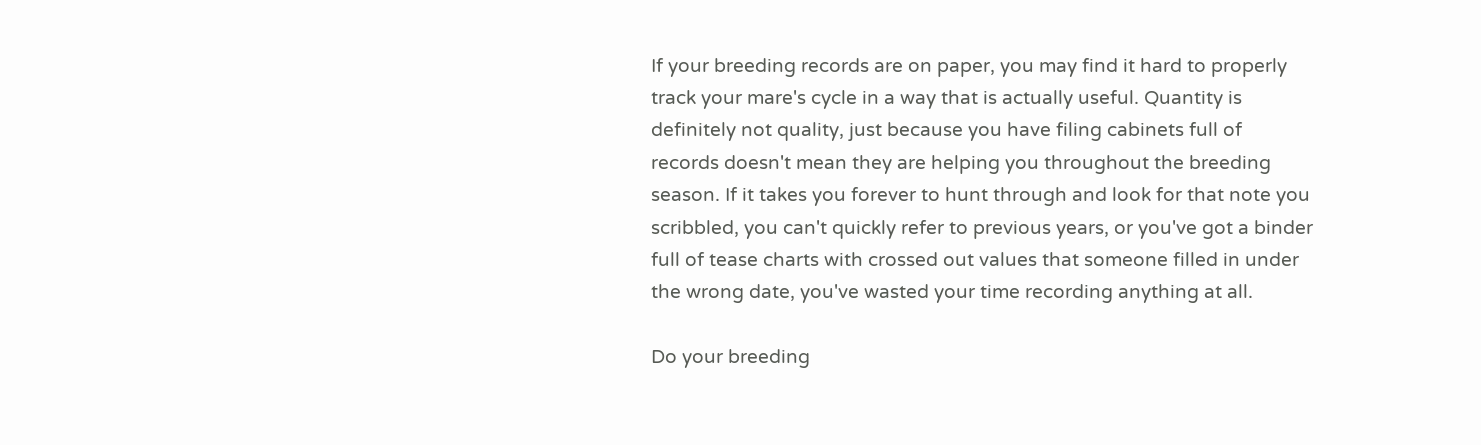If your breeding records are on paper, you may find it hard to properly track your mare's cycle in a way that is actually useful. Quantity is definitely not quality, just because you have filing cabinets full of records doesn't mean they are helping you throughout the breeding season. If it takes you forever to hunt through and look for that note you scribbled, you can't quickly refer to previous years, or you've got a binder full of tease charts with crossed out values that someone filled in under the wrong date, you've wasted your time recording anything at all.

Do your breeding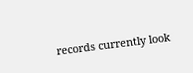records currently look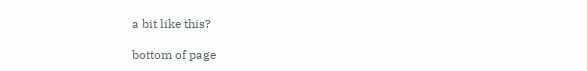a bit like this?

bottom of page